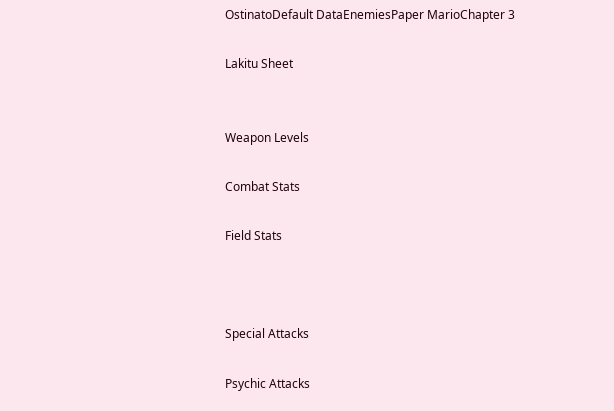OstinatoDefault DataEnemiesPaper MarioChapter 3

Lakitu Sheet


Weapon Levels

Combat Stats

Field Stats



Special Attacks

Psychic Attacks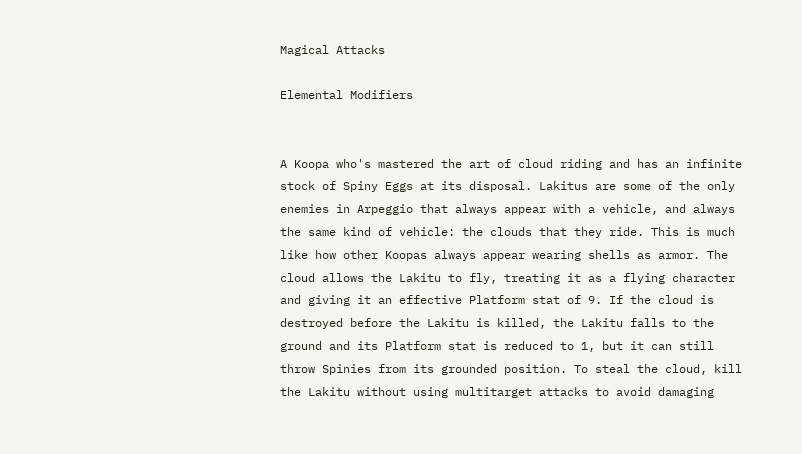Magical Attacks

Elemental Modifiers


A Koopa who's mastered the art of cloud riding and has an infinite stock of Spiny Eggs at its disposal. Lakitus are some of the only enemies in Arpeggio that always appear with a vehicle, and always the same kind of vehicle: the clouds that they ride. This is much like how other Koopas always appear wearing shells as armor. The cloud allows the Lakitu to fly, treating it as a flying character and giving it an effective Platform stat of 9. If the cloud is destroyed before the Lakitu is killed, the Lakitu falls to the ground and its Platform stat is reduced to 1, but it can still throw Spinies from its grounded position. To steal the cloud, kill the Lakitu without using multitarget attacks to avoid damaging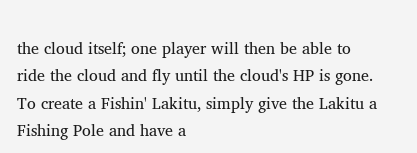the cloud itself; one player will then be able to ride the cloud and fly until the cloud's HP is gone. To create a Fishin' Lakitu, simply give the Lakitu a Fishing Pole and have a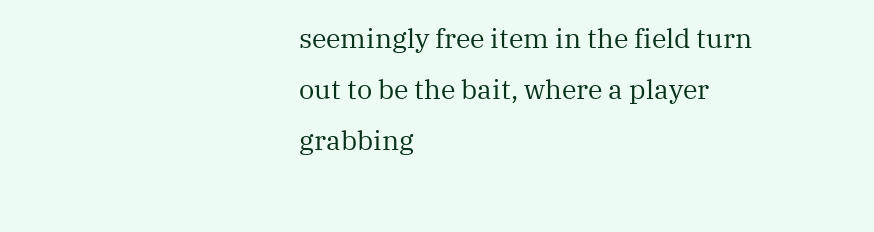seemingly free item in the field turn out to be the bait, where a player grabbing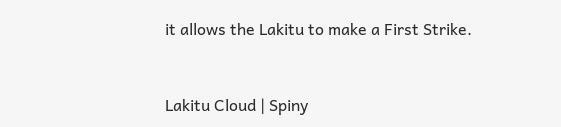it allows the Lakitu to make a First Strike.


Lakitu Cloud | Spiny